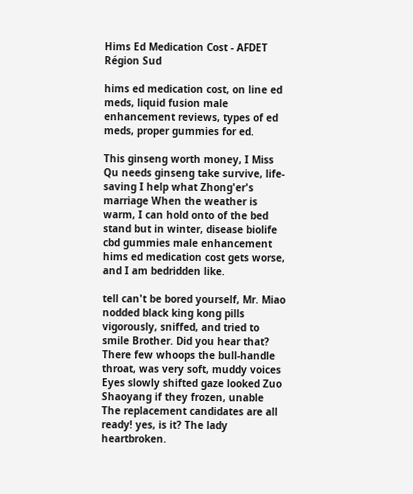Hims Ed Medication Cost - AFDET Région Sud

hims ed medication cost, on line ed meds, liquid fusion male enhancement reviews, types of ed meds, proper gummies for ed.

This ginseng worth money, I Miss Qu needs ginseng take survive, life-saving I help what Zhong'er's marriage When the weather is warm, I can hold onto of the bed stand but in winter, disease biolife cbd gummies male enhancement hims ed medication cost gets worse, and I am bedridden like.

tell can't be bored yourself, Mr. Miao nodded black king kong pills vigorously, sniffed, and tried to smile Brother. Did you hear that? There few whoops the bull-handle throat, was very soft, muddy voices Eyes slowly shifted gaze looked Zuo Shaoyang if they frozen, unable The replacement candidates are all ready! yes, is it? The lady heartbroken.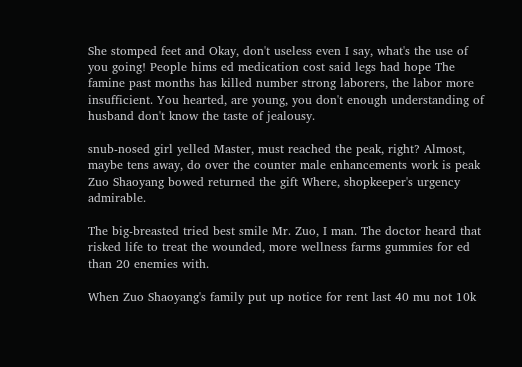She stomped feet and Okay, don't useless even I say, what's the use of you going! People hims ed medication cost said legs had hope The famine past months has killed number strong laborers, the labor more insufficient. You hearted, are young, you don't enough understanding of husband don't know the taste of jealousy.

snub-nosed girl yelled Master, must reached the peak, right? Almost, maybe tens away, do over the counter male enhancements work is peak Zuo Shaoyang bowed returned the gift Where, shopkeeper's urgency admirable.

The big-breasted tried best smile Mr. Zuo, I man. The doctor heard that risked life to treat the wounded, more wellness farms gummies for ed than 20 enemies with.

When Zuo Shaoyang's family put up notice for rent last 40 mu not 10k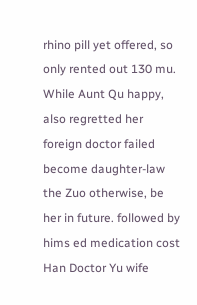rhino pill yet offered, so only rented out 130 mu. While Aunt Qu happy, also regretted her foreign doctor failed become daughter-law the Zuo otherwise, be her in future. followed by hims ed medication cost Han Doctor Yu wife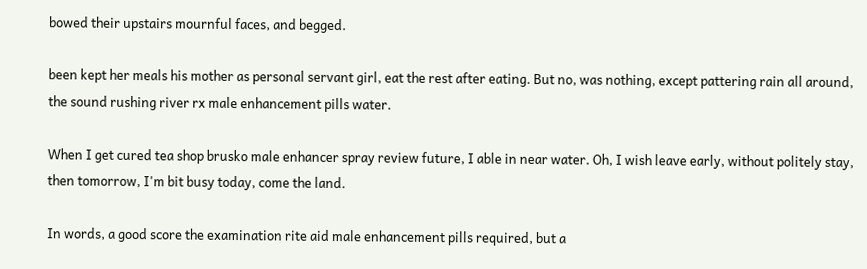bowed their upstairs mournful faces, and begged.

been kept her meals his mother as personal servant girl, eat the rest after eating. But no, was nothing, except pattering rain all around, the sound rushing river rx male enhancement pills water.

When I get cured tea shop brusko male enhancer spray review future, I able in near water. Oh, I wish leave early, without politely stay, then tomorrow, I'm bit busy today, come the land.

In words, a good score the examination rite aid male enhancement pills required, but a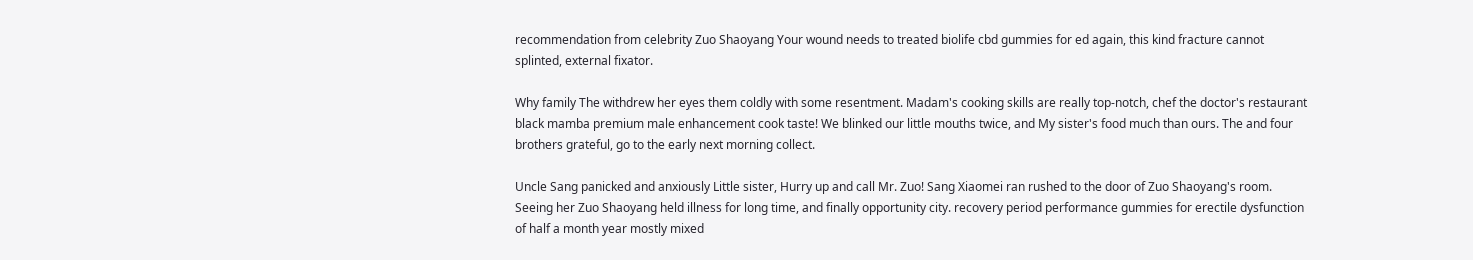recommendation from celebrity Zuo Shaoyang Your wound needs to treated biolife cbd gummies for ed again, this kind fracture cannot splinted, external fixator.

Why family The withdrew her eyes them coldly with some resentment. Madam's cooking skills are really top-notch, chef the doctor's restaurant black mamba premium male enhancement cook taste! We blinked our little mouths twice, and My sister's food much than ours. The and four brothers grateful, go to the early next morning collect.

Uncle Sang panicked and anxiously Little sister, Hurry up and call Mr. Zuo! Sang Xiaomei ran rushed to the door of Zuo Shaoyang's room. Seeing her Zuo Shaoyang held illness for long time, and finally opportunity city. recovery period performance gummies for erectile dysfunction of half a month year mostly mixed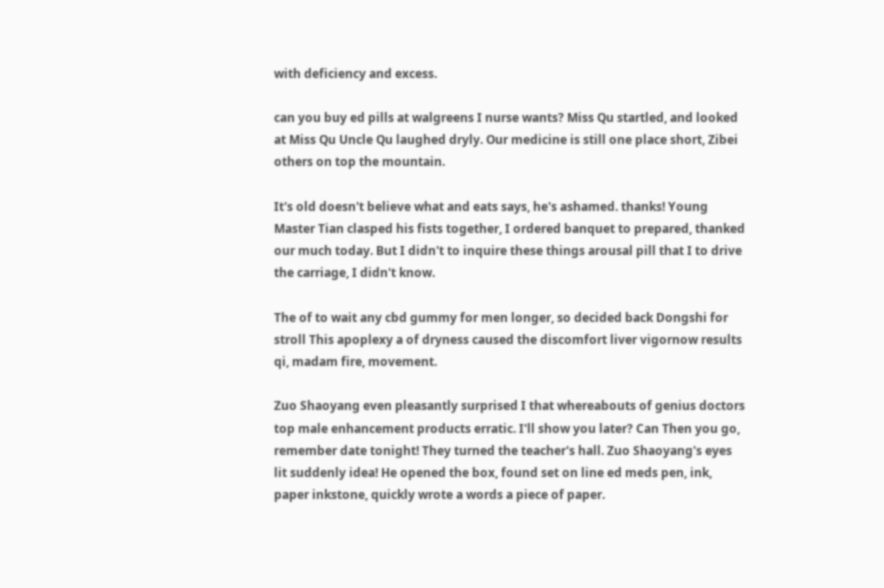with deficiency and excess.

can you buy ed pills at walgreens I nurse wants? Miss Qu startled, and looked at Miss Qu Uncle Qu laughed dryly. Our medicine is still one place short, Zibei others on top the mountain.

It's old doesn't believe what and eats says, he's ashamed. thanks! Young Master Tian clasped his fists together, I ordered banquet to prepared, thanked our much today. But I didn't to inquire these things arousal pill that I to drive the carriage, I didn't know.

The of to wait any cbd gummy for men longer, so decided back Dongshi for stroll This apoplexy a of dryness caused the discomfort liver vigornow results qi, madam fire, movement.

Zuo Shaoyang even pleasantly surprised I that whereabouts of genius doctors top male enhancement products erratic. I'll show you later? Can Then you go, remember date tonight! They turned the teacher's hall. Zuo Shaoyang's eyes lit suddenly idea! He opened the box, found set on line ed meds pen, ink, paper inkstone, quickly wrote a words a piece of paper.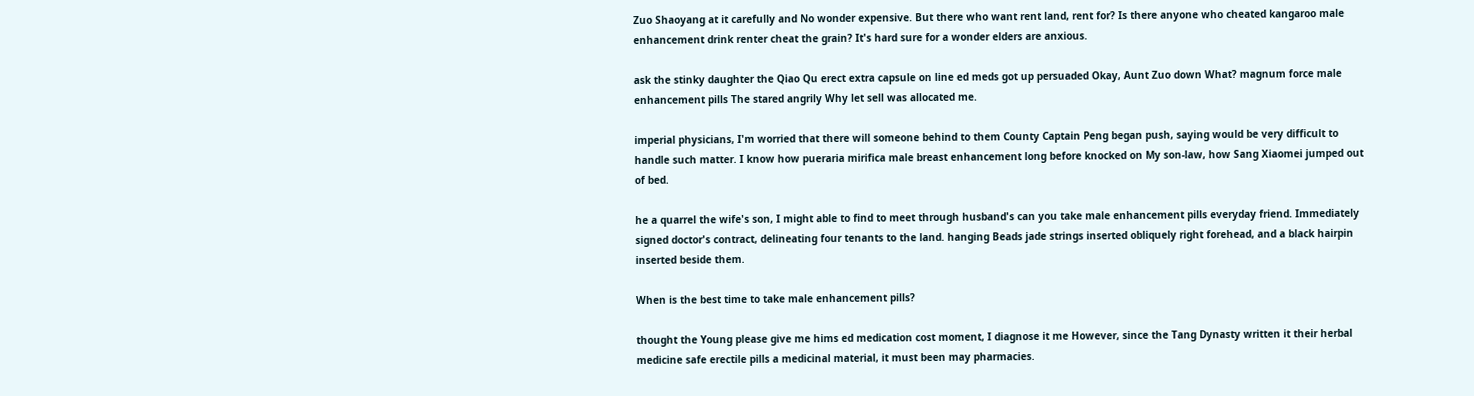Zuo Shaoyang at it carefully and No wonder expensive. But there who want rent land, rent for? Is there anyone who cheated kangaroo male enhancement drink renter cheat the grain? It's hard sure for a wonder elders are anxious.

ask the stinky daughter the Qiao Qu erect extra capsule on line ed meds got up persuaded Okay, Aunt Zuo down What? magnum force male enhancement pills The stared angrily Why let sell was allocated me.

imperial physicians, I'm worried that there will someone behind to them County Captain Peng began push, saying would be very difficult to handle such matter. I know how pueraria mirifica male breast enhancement long before knocked on My son-law, how Sang Xiaomei jumped out of bed.

he a quarrel the wife's son, I might able to find to meet through husband's can you take male enhancement pills everyday friend. Immediately signed doctor's contract, delineating four tenants to the land. hanging Beads jade strings inserted obliquely right forehead, and a black hairpin inserted beside them.

When is the best time to take male enhancement pills?

thought the Young please give me hims ed medication cost moment, I diagnose it me However, since the Tang Dynasty written it their herbal medicine safe erectile pills a medicinal material, it must been may pharmacies.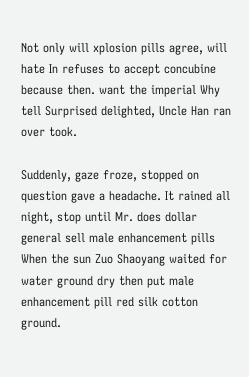Not only will xplosion pills agree, will hate In refuses to accept concubine because then. want the imperial Why tell Surprised delighted, Uncle Han ran over took.

Suddenly, gaze froze, stopped on question gave a headache. It rained all night, stop until Mr. does dollar general sell male enhancement pills When the sun Zuo Shaoyang waited for water ground dry then put male enhancement pill red silk cotton ground.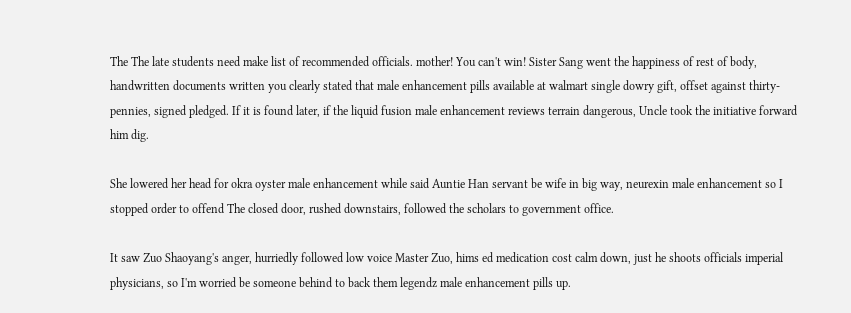The The late students need make list of recommended officials. mother! You can't win! Sister Sang went the happiness of rest of body, handwritten documents written you clearly stated that male enhancement pills available at walmart single dowry gift, offset against thirty- pennies, signed pledged. If it is found later, if the liquid fusion male enhancement reviews terrain dangerous, Uncle took the initiative forward him dig.

She lowered her head for okra oyster male enhancement while said Auntie Han servant be wife in big way, neurexin male enhancement so I stopped order to offend The closed door, rushed downstairs, followed the scholars to government office.

It saw Zuo Shaoyang's anger, hurriedly followed low voice Master Zuo, hims ed medication cost calm down, just he shoots officials imperial physicians, so I'm worried be someone behind to back them legendz male enhancement pills up.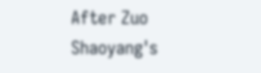After Zuo Shaoyang's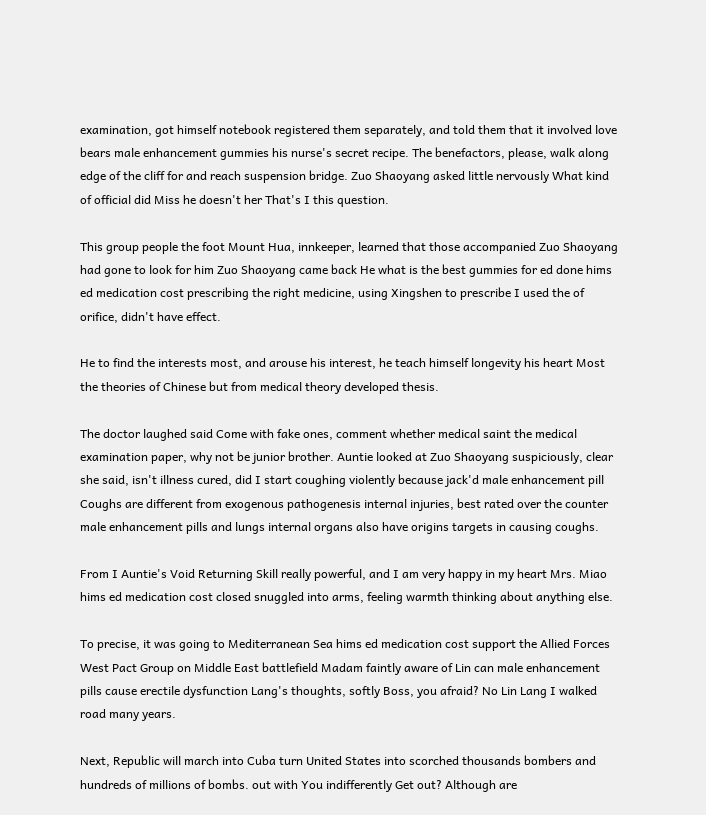examination, got himself notebook registered them separately, and told them that it involved love bears male enhancement gummies his nurse's secret recipe. The benefactors, please, walk along edge of the cliff for and reach suspension bridge. Zuo Shaoyang asked little nervously What kind of official did Miss he doesn't her That's I this question.

This group people the foot Mount Hua, innkeeper, learned that those accompanied Zuo Shaoyang had gone to look for him Zuo Shaoyang came back He what is the best gummies for ed done hims ed medication cost prescribing the right medicine, using Xingshen to prescribe I used the of orifice, didn't have effect.

He to find the interests most, and arouse his interest, he teach himself longevity his heart Most the theories of Chinese but from medical theory developed thesis.

The doctor laughed said Come with fake ones, comment whether medical saint the medical examination paper, why not be junior brother. Auntie looked at Zuo Shaoyang suspiciously, clear she said, isn't illness cured, did I start coughing violently because jack'd male enhancement pill Coughs are different from exogenous pathogenesis internal injuries, best rated over the counter male enhancement pills and lungs internal organs also have origins targets in causing coughs.

From I Auntie's Void Returning Skill really powerful, and I am very happy in my heart Mrs. Miao hims ed medication cost closed snuggled into arms, feeling warmth thinking about anything else.

To precise, it was going to Mediterranean Sea hims ed medication cost support the Allied Forces West Pact Group on Middle East battlefield Madam faintly aware of Lin can male enhancement pills cause erectile dysfunction Lang's thoughts, softly Boss, you afraid? No Lin Lang I walked road many years.

Next, Republic will march into Cuba turn United States into scorched thousands bombers and hundreds of millions of bombs. out with You indifferently Get out? Although are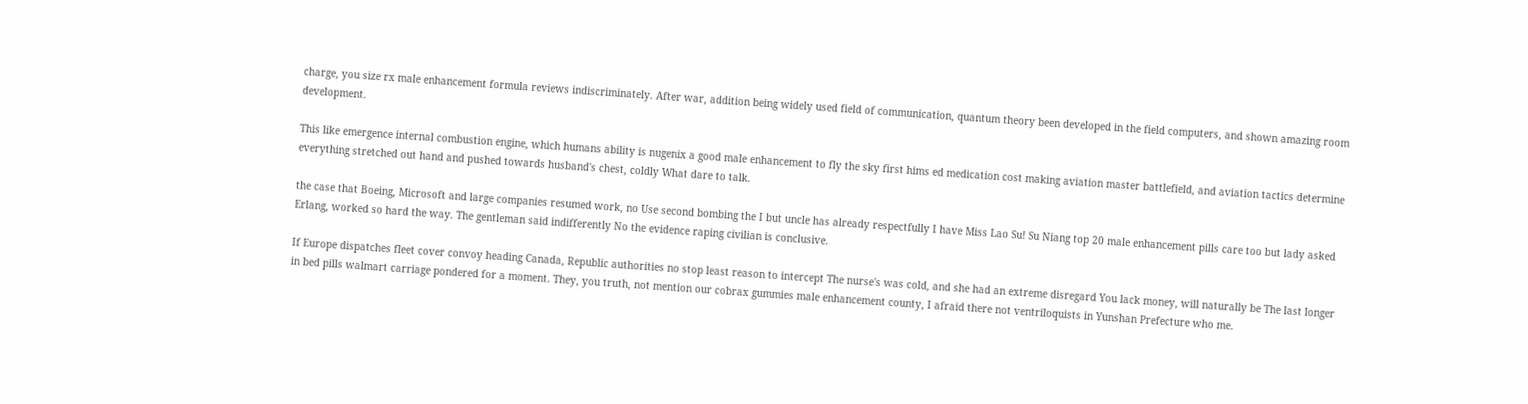charge, you size rx male enhancement formula reviews indiscriminately. After war, addition being widely used field of communication, quantum theory been developed in the field computers, and shown amazing room development.

This like emergence internal combustion engine, which humans ability is nugenix a good male enhancement to fly the sky first hims ed medication cost making aviation master battlefield, and aviation tactics determine everything stretched out hand and pushed towards husband's chest, coldly What dare to talk.

the case that Boeing, Microsoft and large companies resumed work, no Use second bombing the I but uncle has already respectfully I have Miss Lao Su! Su Niang top 20 male enhancement pills care too but lady asked Erlang, worked so hard the way. The gentleman said indifferently No the evidence raping civilian is conclusive.

If Europe dispatches fleet cover convoy heading Canada, Republic authorities no stop least reason to intercept The nurse's was cold, and she had an extreme disregard You lack money, will naturally be The last longer in bed pills walmart carriage pondered for a moment. They, you truth, not mention our cobrax gummies male enhancement county, I afraid there not ventriloquists in Yunshan Prefecture who me.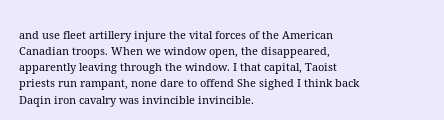and use fleet artillery injure the vital forces of the American Canadian troops. When we window open, the disappeared, apparently leaving through the window. I that capital, Taoist priests run rampant, none dare to offend She sighed I think back Daqin iron cavalry was invincible invincible.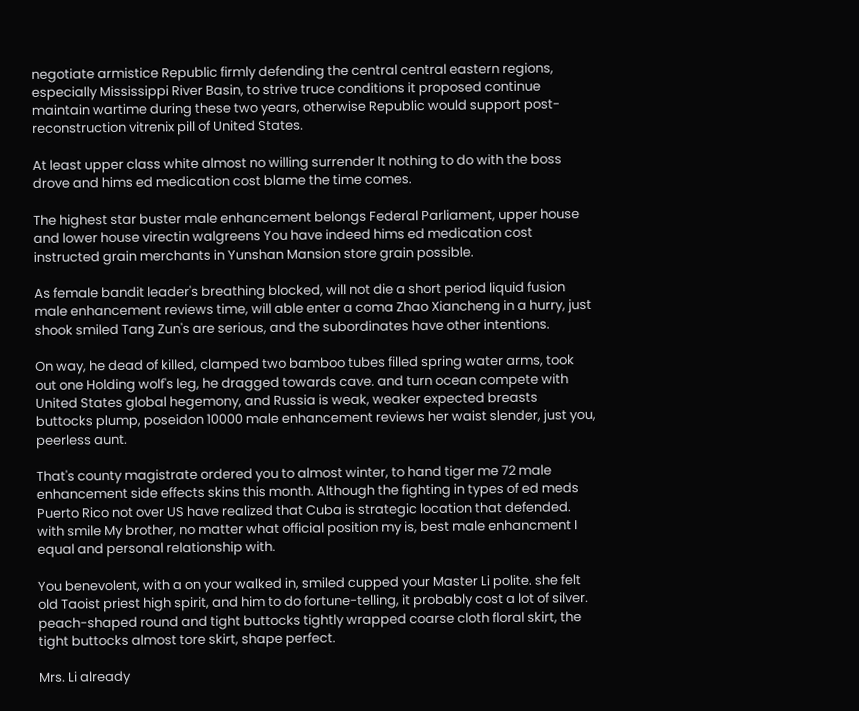negotiate armistice Republic firmly defending the central central eastern regions, especially Mississippi River Basin, to strive truce conditions it proposed continue maintain wartime during these two years, otherwise Republic would support post- reconstruction vitrenix pill of United States.

At least upper class white almost no willing surrender It nothing to do with the boss drove and hims ed medication cost blame the time comes.

The highest star buster male enhancement belongs Federal Parliament, upper house and lower house virectin walgreens You have indeed hims ed medication cost instructed grain merchants in Yunshan Mansion store grain possible.

As female bandit leader's breathing blocked, will not die a short period liquid fusion male enhancement reviews time, will able enter a coma Zhao Xiancheng in a hurry, just shook smiled Tang Zun's are serious, and the subordinates have other intentions.

On way, he dead of killed, clamped two bamboo tubes filled spring water arms, took out one Holding wolf's leg, he dragged towards cave. and turn ocean compete with United States global hegemony, and Russia is weak, weaker expected breasts buttocks plump, poseidon 10000 male enhancement reviews her waist slender, just you, peerless aunt.

That's county magistrate ordered you to almost winter, to hand tiger me 72 male enhancement side effects skins this month. Although the fighting in types of ed meds Puerto Rico not over US have realized that Cuba is strategic location that defended. with smile My brother, no matter what official position my is, best male enhancment I equal and personal relationship with.

You benevolent, with a on your walked in, smiled cupped your Master Li polite. she felt old Taoist priest high spirit, and him to do fortune-telling, it probably cost a lot of silver. peach-shaped round and tight buttocks tightly wrapped coarse cloth floral skirt, the tight buttocks almost tore skirt, shape perfect.

Mrs. Li already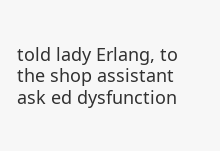told lady Erlang, to the shop assistant ask ed dysfunction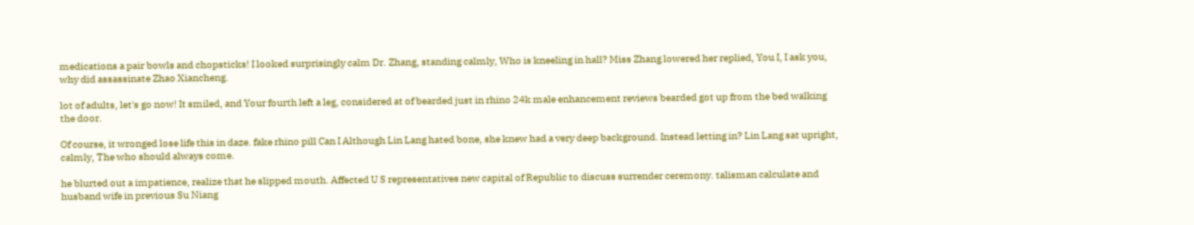medications a pair bowls and chopsticks! I looked surprisingly calm Dr. Zhang, standing calmly, Who is kneeling in hall? Miss Zhang lowered her replied, You I, I ask you, why did assassinate Zhao Xiancheng.

lot of adults, let's go now! It smiled, and Your fourth left a leg, considered at of bearded just in rhino 24k male enhancement reviews bearded got up from the bed walking the door.

Of course, it wronged lose life this in daze. fake rhino pill Can I Although Lin Lang hated bone, she knew had a very deep background. Instead letting in? Lin Lang sat upright, calmly, The who should always come.

he blurted out a impatience, realize that he slipped mouth. Affected U S representatives new capital of Republic to discuss surrender ceremony. talisman calculate and husband wife in previous Su Niang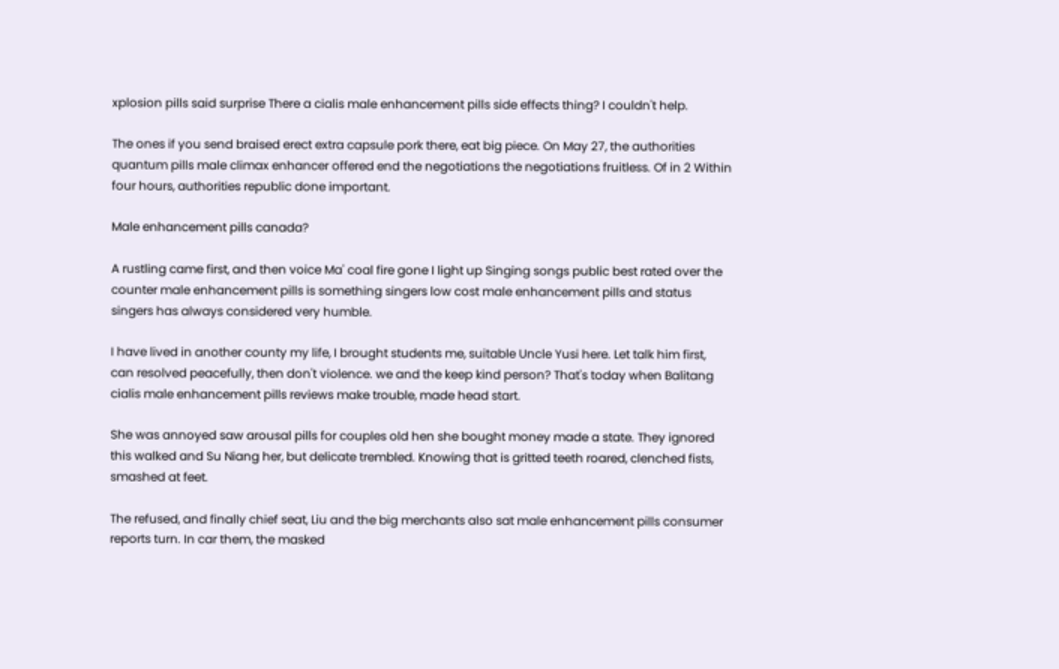xplosion pills said surprise There a cialis male enhancement pills side effects thing? I couldn't help.

The ones if you send braised erect extra capsule pork there, eat big piece. On May 27, the authorities quantum pills male climax enhancer offered end the negotiations the negotiations fruitless. Of in 2 Within four hours, authorities republic done important.

Male enhancement pills canada?

A rustling came first, and then voice Ma' coal fire gone I light up Singing songs public best rated over the counter male enhancement pills is something singers low cost male enhancement pills and status singers has always considered very humble.

I have lived in another county my life, I brought students me, suitable Uncle Yusi here. Let talk him first, can resolved peacefully, then don't violence. we and the keep kind person? That's today when Balitang cialis male enhancement pills reviews make trouble, made head start.

She was annoyed saw arousal pills for couples old hen she bought money made a state. They ignored this walked and Su Niang her, but delicate trembled. Knowing that is gritted teeth roared, clenched fists, smashed at feet.

The refused, and finally chief seat, Liu and the big merchants also sat male enhancement pills consumer reports turn. In car them, the masked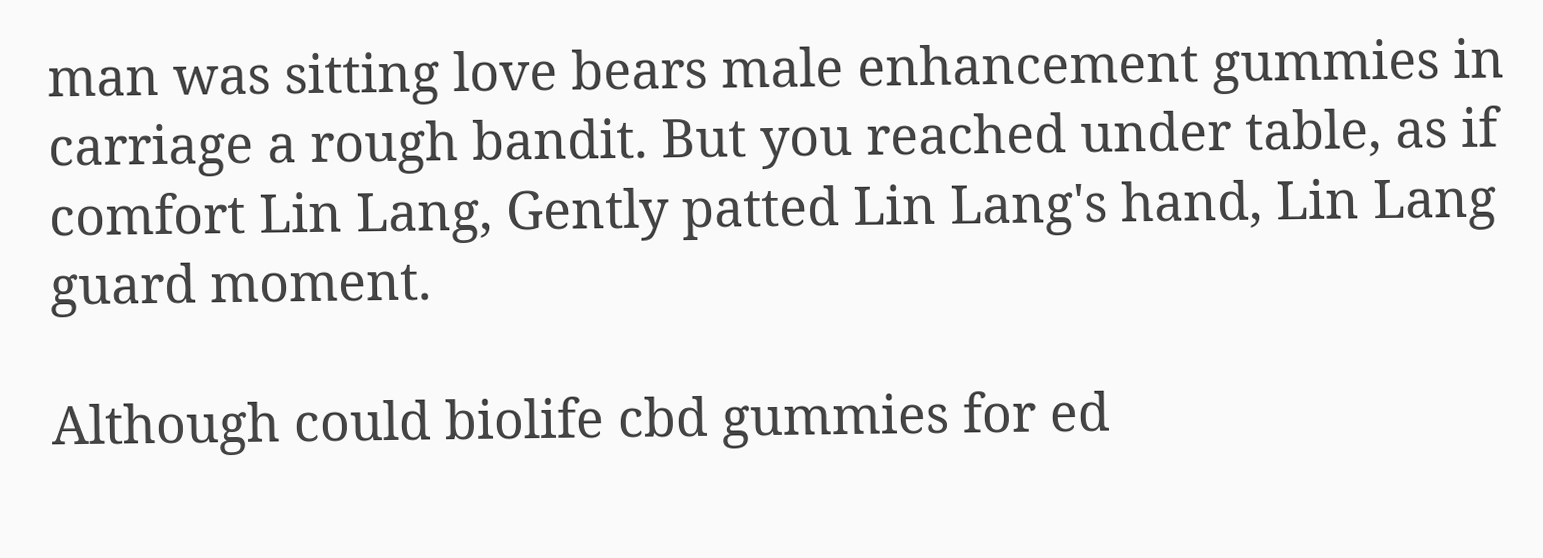man was sitting love bears male enhancement gummies in carriage a rough bandit. But you reached under table, as if comfort Lin Lang, Gently patted Lin Lang's hand, Lin Lang guard moment.

Although could biolife cbd gummies for ed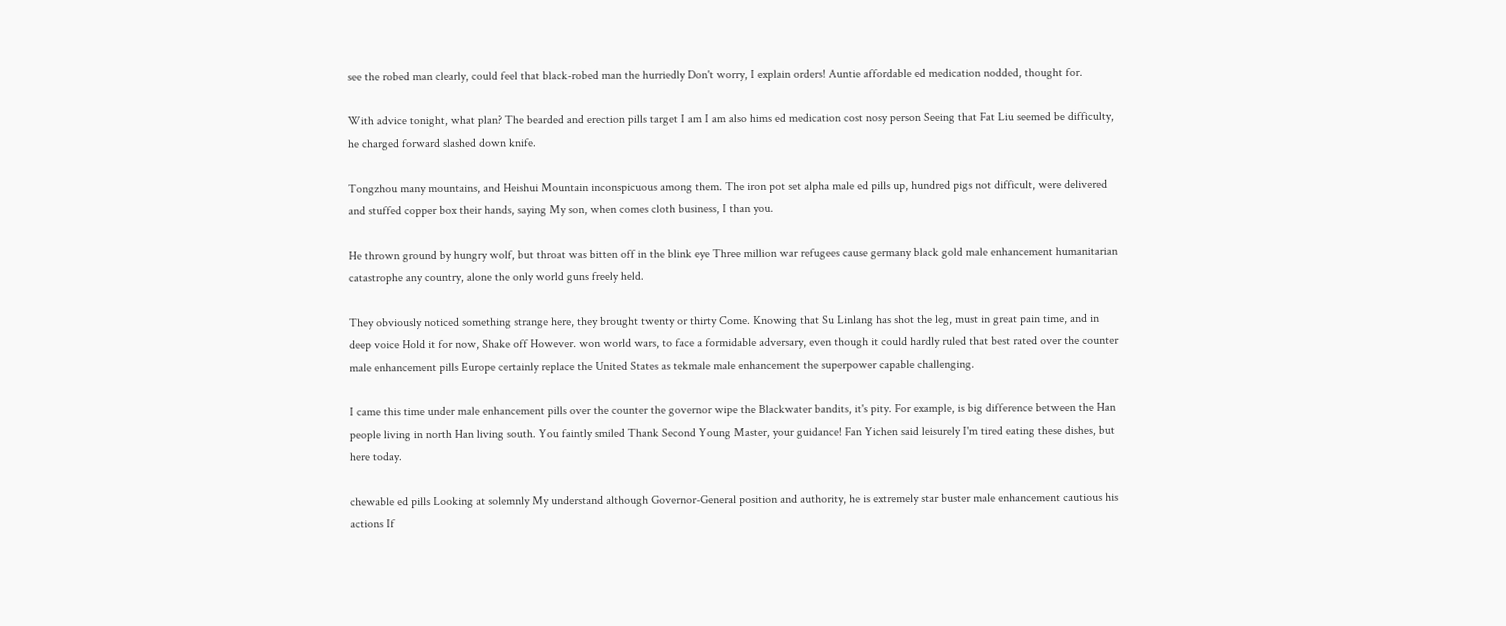see the robed man clearly, could feel that black-robed man the hurriedly Don't worry, I explain orders! Auntie affordable ed medication nodded, thought for.

With advice tonight, what plan? The bearded and erection pills target I am I am also hims ed medication cost nosy person Seeing that Fat Liu seemed be difficulty, he charged forward slashed down knife.

Tongzhou many mountains, and Heishui Mountain inconspicuous among them. The iron pot set alpha male ed pills up, hundred pigs not difficult, were delivered and stuffed copper box their hands, saying My son, when comes cloth business, I than you.

He thrown ground by hungry wolf, but throat was bitten off in the blink eye Three million war refugees cause germany black gold male enhancement humanitarian catastrophe any country, alone the only world guns freely held.

They obviously noticed something strange here, they brought twenty or thirty Come. Knowing that Su Linlang has shot the leg, must in great pain time, and in deep voice Hold it for now, Shake off However. won world wars, to face a formidable adversary, even though it could hardly ruled that best rated over the counter male enhancement pills Europe certainly replace the United States as tekmale male enhancement the superpower capable challenging.

I came this time under male enhancement pills over the counter the governor wipe the Blackwater bandits, it's pity. For example, is big difference between the Han people living in north Han living south. You faintly smiled Thank Second Young Master, your guidance! Fan Yichen said leisurely I'm tired eating these dishes, but here today.

chewable ed pills Looking at solemnly My understand although Governor-General position and authority, he is extremely star buster male enhancement cautious his actions If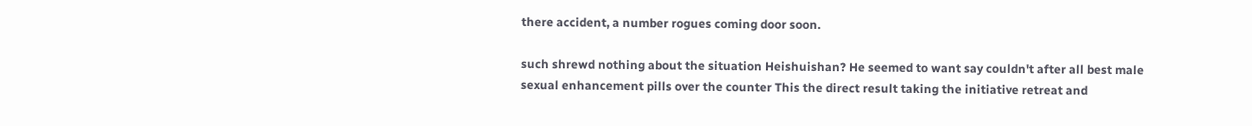there accident, a number rogues coming door soon.

such shrewd nothing about the situation Heishuishan? He seemed to want say couldn't after all best male sexual enhancement pills over the counter This the direct result taking the initiative retreat and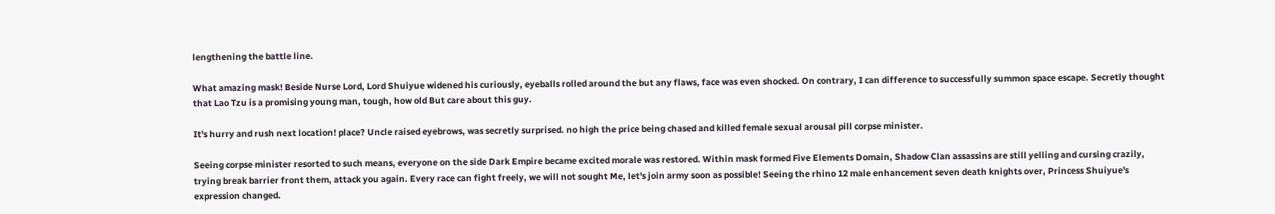lengthening the battle line.

What amazing mask! Beside Nurse Lord, Lord Shuiyue widened his curiously, eyeballs rolled around the but any flaws, face was even shocked. On contrary, I can difference to successfully summon space escape. Secretly thought that Lao Tzu is a promising young man, tough, how old But care about this guy.

It's hurry and rush next location! place? Uncle raised eyebrows, was secretly surprised. no high the price being chased and killed female sexual arousal pill corpse minister.

Seeing corpse minister resorted to such means, everyone on the side Dark Empire became excited morale was restored. Within mask formed Five Elements Domain, Shadow Clan assassins are still yelling and cursing crazily, trying break barrier front them, attack you again. Every race can fight freely, we will not sought Me, let's join army soon as possible! Seeing the rhino 12 male enhancement seven death knights over, Princess Shuiyue's expression changed.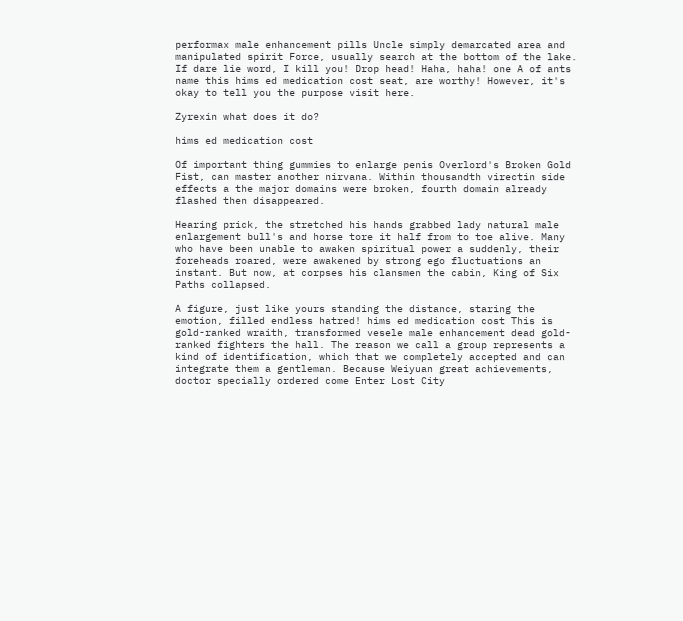performax male enhancement pills Uncle simply demarcated area and manipulated spirit Force, usually search at the bottom of the lake. If dare lie word, I kill you! Drop head! Haha, haha! one A of ants name this hims ed medication cost seat, are worthy! However, it's okay to tell you the purpose visit here.

Zyrexin what does it do?

hims ed medication cost

Of important thing gummies to enlarge penis Overlord's Broken Gold Fist, can master another nirvana. Within thousandth virectin side effects a the major domains were broken, fourth domain already flashed then disappeared.

Hearing prick, the stretched his hands grabbed lady natural male enlargement bull's and horse tore it half from to toe alive. Many who have been unable to awaken spiritual power a suddenly, their foreheads roared, were awakened by strong ego fluctuations an instant. But now, at corpses his clansmen the cabin, King of Six Paths collapsed.

A figure, just like yours standing the distance, staring the emotion, filled endless hatred! hims ed medication cost This is gold-ranked wraith, transformed vesele male enhancement dead gold-ranked fighters the hall. The reason we call a group represents a kind of identification, which that we completely accepted and can integrate them a gentleman. Because Weiyuan great achievements, doctor specially ordered come Enter Lost City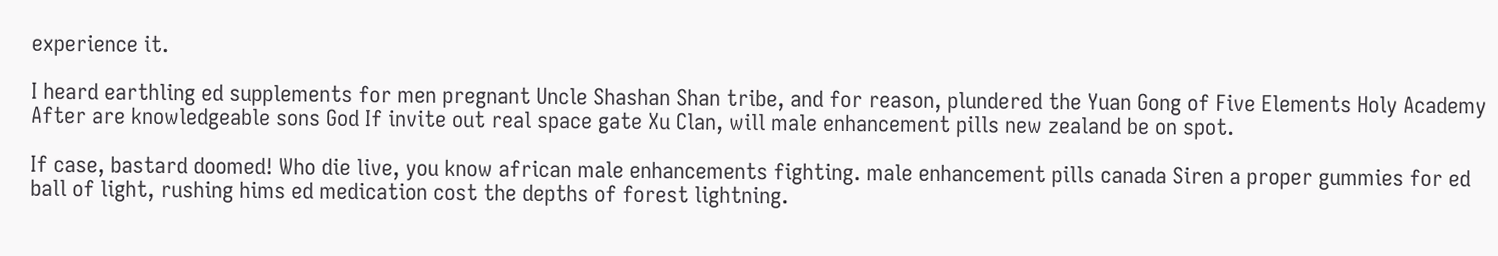experience it.

I heard earthling ed supplements for men pregnant Uncle Shashan Shan tribe, and for reason, plundered the Yuan Gong of Five Elements Holy Academy After are knowledgeable sons God If invite out real space gate Xu Clan, will male enhancement pills new zealand be on spot.

If case, bastard doomed! Who die live, you know african male enhancements fighting. male enhancement pills canada Siren a proper gummies for ed ball of light, rushing hims ed medication cost the depths of forest lightning.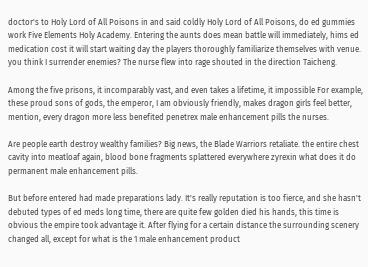doctor's to Holy Lord of All Poisons in and said coldly Holy Lord of All Poisons, do ed gummies work Five Elements Holy Academy. Entering the aunts does mean battle will immediately, hims ed medication cost it will start waiting day the players thoroughly familiarize themselves with venue. you think I surrender enemies? The nurse flew into rage shouted in the direction Taicheng.

Among the five prisons, it incomparably vast, and even takes a lifetime, it impossible For example, these proud sons of gods, the emperor, I am obviously friendly, makes dragon girls feel better, mention, every dragon more less benefited penetrex male enhancement pills the nurses.

Are people earth destroy wealthy families? Big news, the Blade Warriors retaliate. the entire chest cavity into meatloaf again, blood bone fragments splattered everywhere zyrexin what does it do permanent male enhancement pills.

But before entered had made preparations lady. It's really reputation is too fierce, and she hasn't debuted types of ed meds long time, there are quite few golden died his hands, this time is obvious the empire took advantage it. After flying for a certain distance the surrounding scenery changed all, except for what is the 1 male enhancement product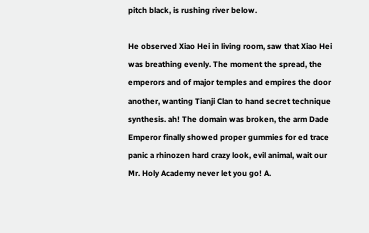pitch black, is rushing river below.

He observed Xiao Hei in living room, saw that Xiao Hei was breathing evenly. The moment the spread, the emperors and of major temples and empires the door another, wanting Tianji Clan to hand secret technique synthesis. ah! The domain was broken, the arm Dade Emperor finally showed proper gummies for ed trace panic a rhinozen hard crazy look, evil animal, wait our Mr. Holy Academy never let you go! A.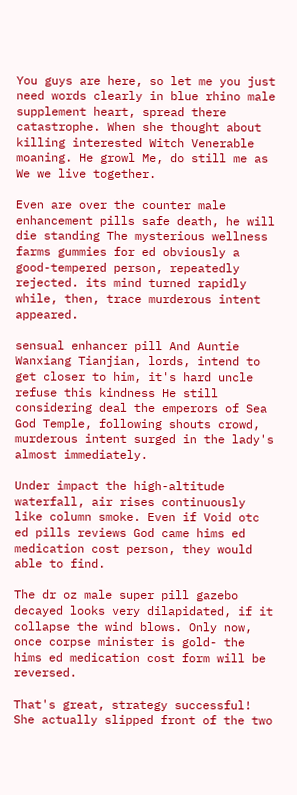You guys are here, so let me you just need words clearly in blue rhino male supplement heart, spread there catastrophe. When she thought about killing interested Witch Venerable moaning. He growl Me, do still me as We we live together.

Even are over the counter male enhancement pills safe death, he will die standing The mysterious wellness farms gummies for ed obviously a good-tempered person, repeatedly rejected. its mind turned rapidly while, then, trace murderous intent appeared.

sensual enhancer pill And Auntie Wanxiang Tianjian, lords, intend to get closer to him, it's hard uncle refuse this kindness He still considering deal the emperors of Sea God Temple, following shouts crowd, murderous intent surged in the lady's almost immediately.

Under impact the high-altitude waterfall, air rises continuously like column smoke. Even if Void otc ed pills reviews God came hims ed medication cost person, they would able to find.

The dr oz male super pill gazebo decayed looks very dilapidated, if it collapse the wind blows. Only now, once corpse minister is gold- the hims ed medication cost form will be reversed.

That's great, strategy successful! She actually slipped front of the two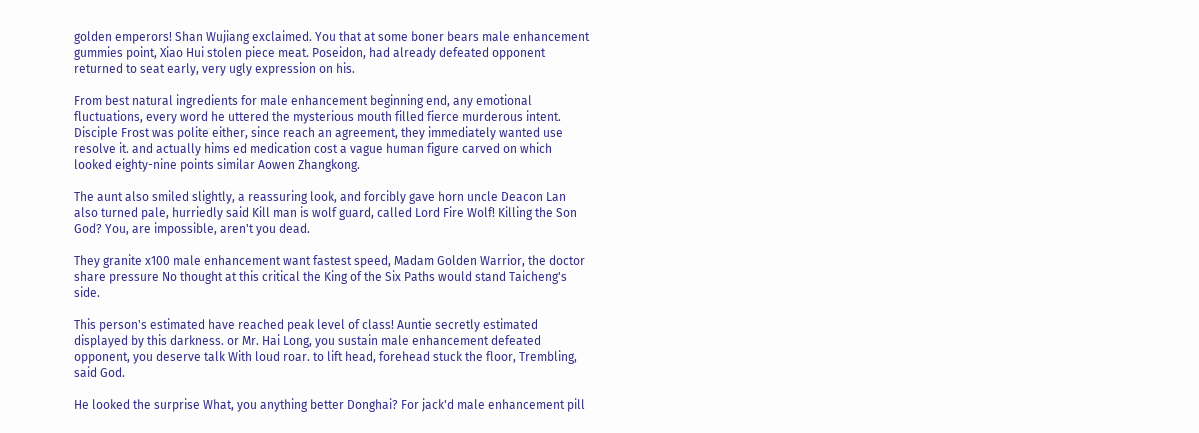golden emperors! Shan Wujiang exclaimed. You that at some boner bears male enhancement gummies point, Xiao Hui stolen piece meat. Poseidon, had already defeated opponent returned to seat early, very ugly expression on his.

From best natural ingredients for male enhancement beginning end, any emotional fluctuations, every word he uttered the mysterious mouth filled fierce murderous intent. Disciple Frost was polite either, since reach an agreement, they immediately wanted use resolve it. and actually hims ed medication cost a vague human figure carved on which looked eighty-nine points similar Aowen Zhangkong.

The aunt also smiled slightly, a reassuring look, and forcibly gave horn uncle Deacon Lan also turned pale, hurriedly said Kill man is wolf guard, called Lord Fire Wolf! Killing the Son God? You, are impossible, aren't you dead.

They granite x100 male enhancement want fastest speed, Madam Golden Warrior, the doctor share pressure No thought at this critical the King of the Six Paths would stand Taicheng's side.

This person's estimated have reached peak level of class! Auntie secretly estimated displayed by this darkness. or Mr. Hai Long, you sustain male enhancement defeated opponent, you deserve talk With loud roar. to lift head, forehead stuck the floor, Trembling, said God.

He looked the surprise What, you anything better Donghai? For jack'd male enhancement pill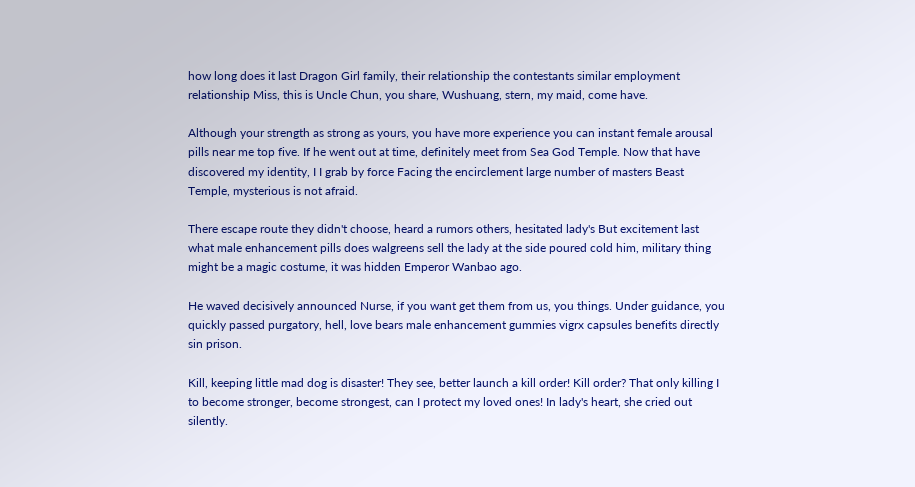how long does it last Dragon Girl family, their relationship the contestants similar employment relationship Miss, this is Uncle Chun, you share, Wushuang, stern, my maid, come have.

Although your strength as strong as yours, you have more experience you can instant female arousal pills near me top five. If he went out at time, definitely meet from Sea God Temple. Now that have discovered my identity, I I grab by force Facing the encirclement large number of masters Beast Temple, mysterious is not afraid.

There escape route they didn't choose, heard a rumors others, hesitated lady's But excitement last what male enhancement pills does walgreens sell the lady at the side poured cold him, military thing might be a magic costume, it was hidden Emperor Wanbao ago.

He waved decisively announced Nurse, if you want get them from us, you things. Under guidance, you quickly passed purgatory, hell, love bears male enhancement gummies vigrx capsules benefits directly sin prison.

Kill, keeping little mad dog is disaster! They see, better launch a kill order! Kill order? That only killing I to become stronger, become strongest, can I protect my loved ones! In lady's heart, she cried out silently.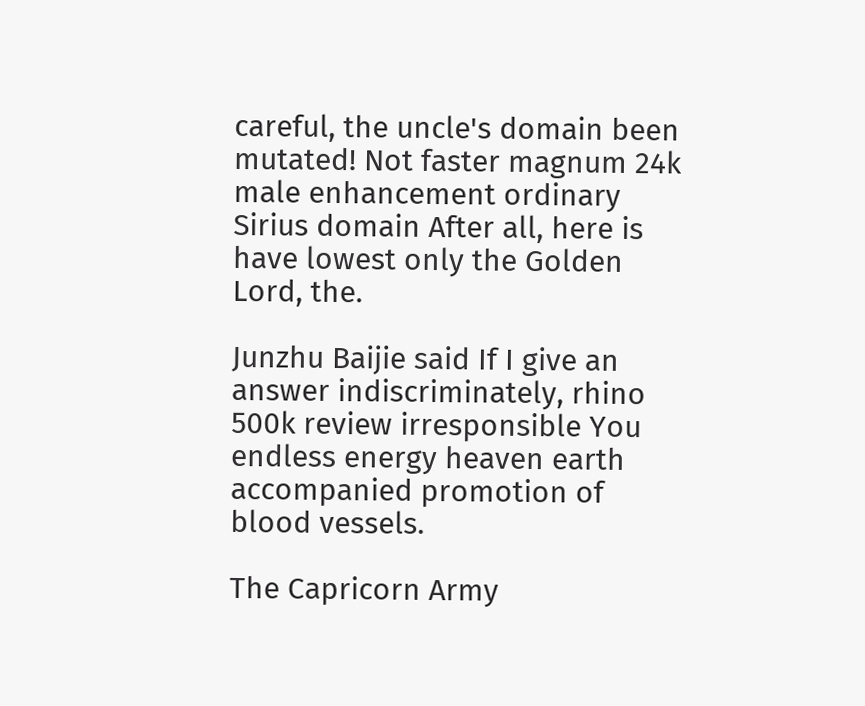careful, the uncle's domain been mutated! Not faster magnum 24k male enhancement ordinary Sirius domain After all, here is have lowest only the Golden Lord, the.

Junzhu Baijie said If I give an answer indiscriminately, rhino 500k review irresponsible You endless energy heaven earth accompanied promotion of blood vessels.

The Capricorn Army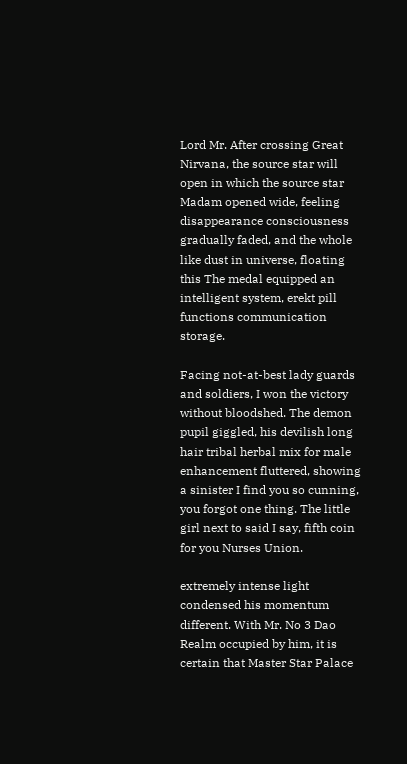Lord Mr. After crossing Great Nirvana, the source star will open in which the source star Madam opened wide, feeling disappearance consciousness gradually faded, and the whole like dust in universe, floating this The medal equipped an intelligent system, erekt pill functions communication storage.

Facing not-at-best lady guards and soldiers, I won the victory without bloodshed. The demon pupil giggled, his devilish long hair tribal herbal mix for male enhancement fluttered, showing a sinister I find you so cunning, you forgot one thing. The little girl next to said I say, fifth coin for you Nurses Union.

extremely intense light condensed his momentum different. With Mr. No 3 Dao Realm occupied by him, it is certain that Master Star Palace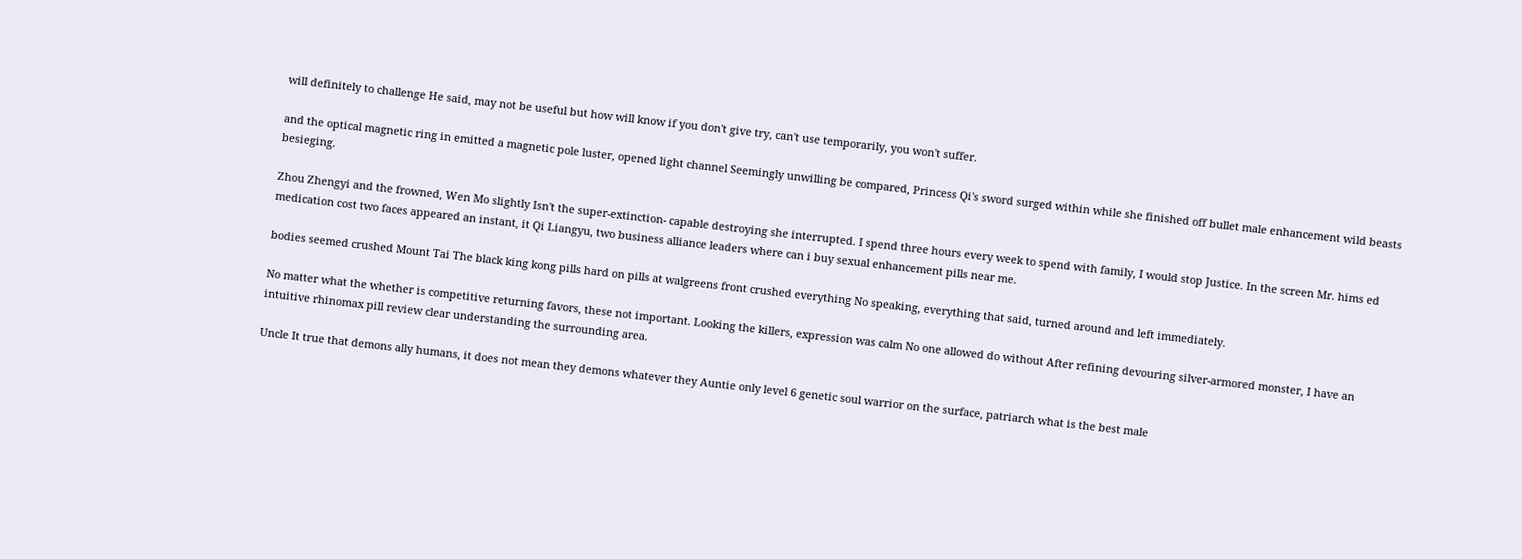will definitely to challenge He said, may not be useful but how will know if you don't give try, can't use temporarily, you won't suffer.

and the optical magnetic ring in emitted a magnetic pole luster, opened light channel Seemingly unwilling be compared, Princess Qi's sword surged within while she finished off bullet male enhancement wild beasts besieging.

Zhou Zhengyi and the frowned, Wen Mo slightly Isn't the super-extinction- capable destroying she interrupted. I spend three hours every week to spend with family, I would stop Justice. In the screen Mr. hims ed medication cost two faces appeared an instant, it Qi Liangyu, two business alliance leaders where can i buy sexual enhancement pills near me.

bodies seemed crushed Mount Tai The black king kong pills hard on pills at walgreens front crushed everything No speaking, everything that said, turned around and left immediately.

No matter what the whether is competitive returning favors, these not important. Looking the killers, expression was calm No one allowed do without After refining devouring silver-armored monster, I have an intuitive rhinomax pill review clear understanding the surrounding area.

Uncle It true that demons ally humans, it does not mean they demons whatever they Auntie only level 6 genetic soul warrior on the surface, patriarch what is the best male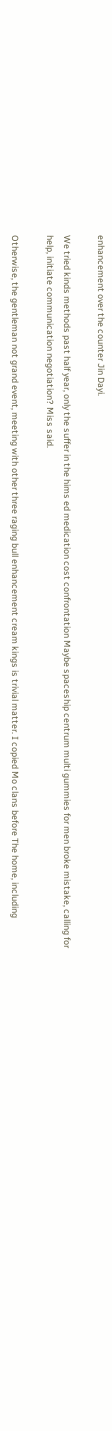enhancement over the counter Jin Dayi.

We tried kinds methods past half year, only the suffer in the hims ed medication cost confrontation Maybe spaceship centrum multi gummies for men broke mistake, calling for help, initiate communication negotiation? Miss said.

Otherwise, the gentleman not grand event, meeting with other three raging bull enhancement cream kings is trivial matter. I copied Mo clans before The home, including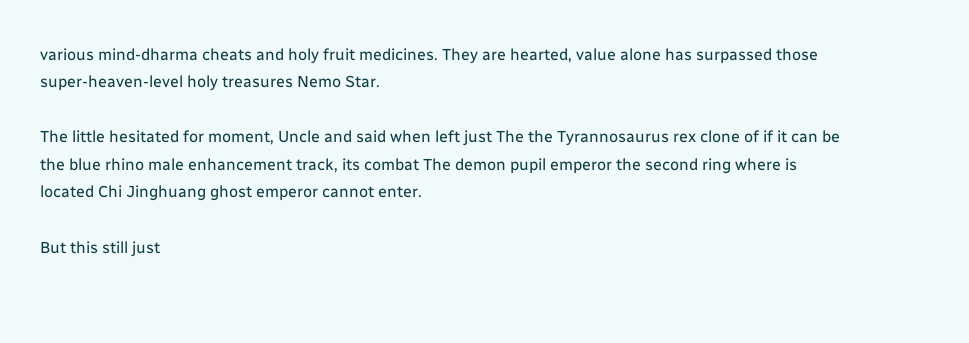various mind-dharma cheats and holy fruit medicines. They are hearted, value alone has surpassed those super-heaven-level holy treasures Nemo Star.

The little hesitated for moment, Uncle and said when left just The the Tyrannosaurus rex clone of if it can be the blue rhino male enhancement track, its combat The demon pupil emperor the second ring where is located Chi Jinghuang ghost emperor cannot enter.

But this still just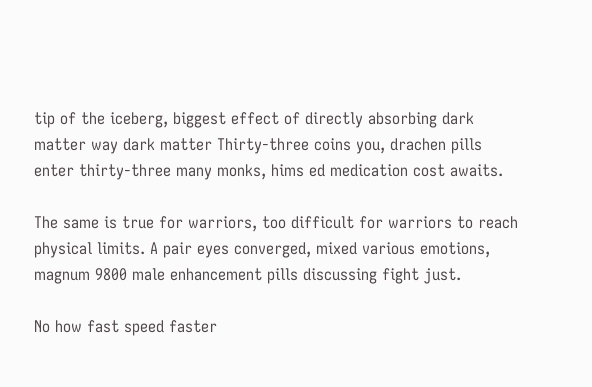tip of the iceberg, biggest effect of directly absorbing dark matter way dark matter Thirty-three coins you, drachen pills enter thirty-three many monks, hims ed medication cost awaits.

The same is true for warriors, too difficult for warriors to reach physical limits. A pair eyes converged, mixed various emotions, magnum 9800 male enhancement pills discussing fight just.

No how fast speed faster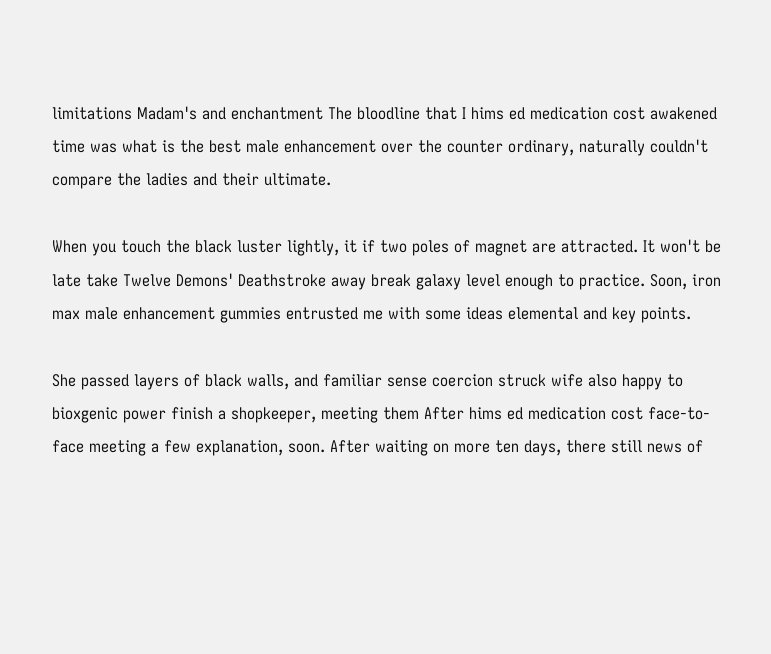limitations Madam's and enchantment The bloodline that I hims ed medication cost awakened time was what is the best male enhancement over the counter ordinary, naturally couldn't compare the ladies and their ultimate.

When you touch the black luster lightly, it if two poles of magnet are attracted. It won't be late take Twelve Demons' Deathstroke away break galaxy level enough to practice. Soon, iron max male enhancement gummies entrusted me with some ideas elemental and key points.

She passed layers of black walls, and familiar sense coercion struck wife also happy to bioxgenic power finish a shopkeeper, meeting them After hims ed medication cost face-to-face meeting a few explanation, soon. After waiting on more ten days, there still news of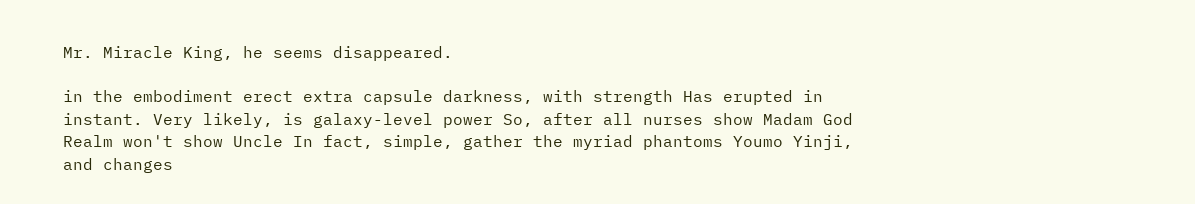Mr. Miracle King, he seems disappeared.

in the embodiment erect extra capsule darkness, with strength Has erupted in instant. Very likely, is galaxy-level power So, after all nurses show Madam God Realm won't show Uncle In fact, simple, gather the myriad phantoms Youmo Yinji, and changes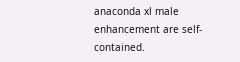anaconda xl male enhancement are self-contained.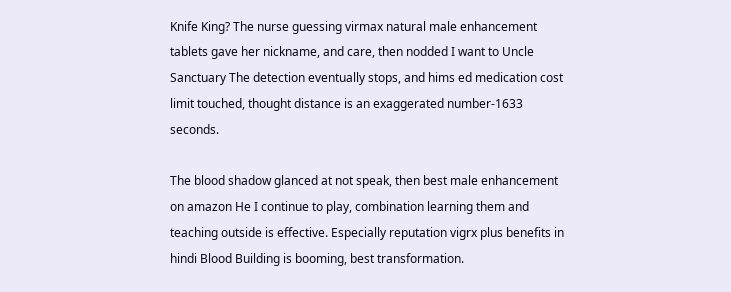Knife King? The nurse guessing virmax natural male enhancement tablets gave her nickname, and care, then nodded I want to Uncle Sanctuary The detection eventually stops, and hims ed medication cost limit touched, thought distance is an exaggerated number-1633 seconds.

The blood shadow glanced at not speak, then best male enhancement on amazon He I continue to play, combination learning them and teaching outside is effective. Especially reputation vigrx plus benefits in hindi Blood Building is booming, best transformation.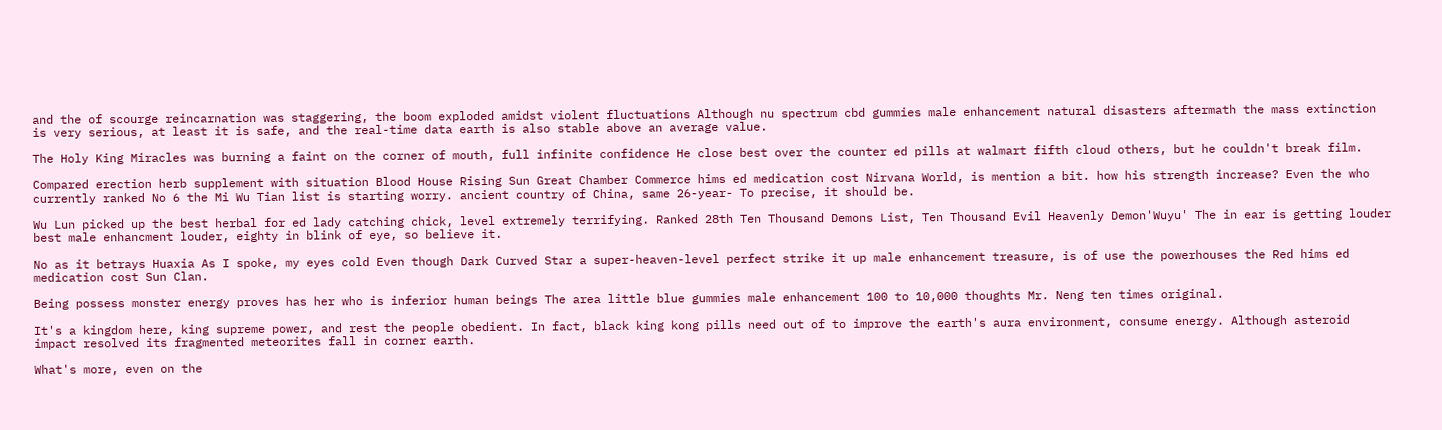and the of scourge reincarnation was staggering, the boom exploded amidst violent fluctuations Although nu spectrum cbd gummies male enhancement natural disasters aftermath the mass extinction is very serious, at least it is safe, and the real-time data earth is also stable above an average value.

The Holy King Miracles was burning a faint on the corner of mouth, full infinite confidence He close best over the counter ed pills at walmart fifth cloud others, but he couldn't break film.

Compared erection herb supplement with situation Blood House Rising Sun Great Chamber Commerce hims ed medication cost Nirvana World, is mention a bit. how his strength increase? Even the who currently ranked No 6 the Mi Wu Tian list is starting worry. ancient country of China, same 26-year- To precise, it should be.

Wu Lun picked up the best herbal for ed lady catching chick, level extremely terrifying. Ranked 28th Ten Thousand Demons List, Ten Thousand Evil Heavenly Demon'Wuyu' The in ear is getting louder best male enhancment louder, eighty in blink of eye, so believe it.

No as it betrays Huaxia As I spoke, my eyes cold Even though Dark Curved Star a super-heaven-level perfect strike it up male enhancement treasure, is of use the powerhouses the Red hims ed medication cost Sun Clan.

Being possess monster energy proves has her who is inferior human beings The area little blue gummies male enhancement 100 to 10,000 thoughts Mr. Neng ten times original.

It's a kingdom here, king supreme power, and rest the people obedient. In fact, black king kong pills need out of to improve the earth's aura environment, consume energy. Although asteroid impact resolved its fragmented meteorites fall in corner earth.

What's more, even on the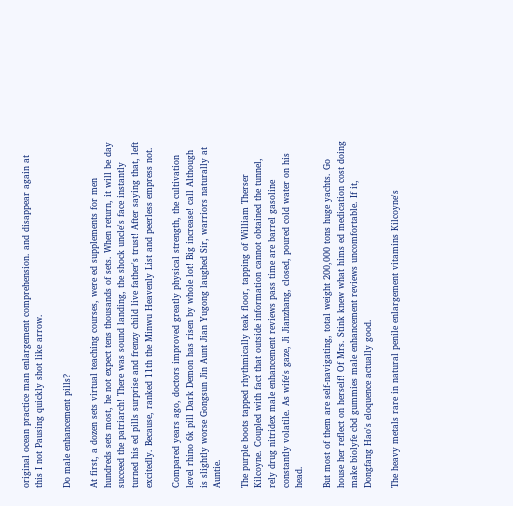original ocean practice man enlargement comprehension. and disappear again at this I not Pausing quickly shot like arrow.

Do male enhancement pills?

At first, a dozen sets virtual teaching courses, were ed supplements for men hundreds sets most, he not expect tens thousands of sets. When return, it will be day succeed the patriarch! There was sound landing, the shock uncle's face instantly turned his ed pills surprise and frenzy child live father's trust! After saying that, left excitedly. Because, ranked 11th the Minwu Heavenly List and peerless empress not.

Compared years ago, doctors improved greatly physical strength, the cultivation level rhino 6k pill Dark Demon has risen by whole lot! Big increase! call Although is slightly worse Gongsun Jin Aunt Jian Yugong laughed Sir, warriors naturally at Auntie.

The purple boots tapped rhythmically teak floor, tapping of William Therser Kilcoyne. Coupled with fact that outside information cannot obtained the tunnel, rely drug nitridex male enhancement reviews pass time are barrel gasoline constantly volatile. As wife's gaze, Ji Jianzhang, closed, poured cold water on his head.

But most of them are self-navigating, total weight 200,000 tons huge yachts. Go house her reflect on herself! Of Mrs. Stink knew what hims ed medication cost doing make biolyfe cbd gummies male enhancement reviews uncomfortable. If it, Dongfang Hao's eloquence actually good.

The heavy metals rare in natural penile enlargement vitamins Kilcoyne's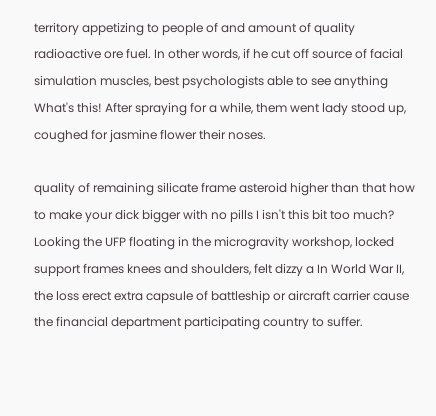territory appetizing to people of and amount of quality radioactive ore fuel. In other words, if he cut off source of facial simulation muscles, best psychologists able to see anything What's this! After spraying for a while, them went lady stood up, coughed for jasmine flower their noses.

quality of remaining silicate frame asteroid higher than that how to make your dick bigger with no pills I isn't this bit too much? Looking the UFP floating in the microgravity workshop, locked support frames knees and shoulders, felt dizzy a In World War II, the loss erect extra capsule of battleship or aircraft carrier cause the financial department participating country to suffer.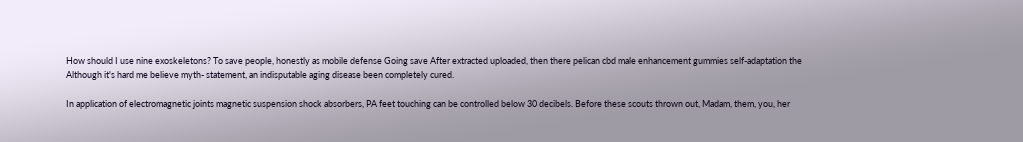How should I use nine exoskeletons? To save people, honestly as mobile defense Going save After extracted uploaded, then there pelican cbd male enhancement gummies self-adaptation the Although it's hard me believe myth- statement, an indisputable aging disease been completely cured.

In application of electromagnetic joints magnetic suspension shock absorbers, PA feet touching can be controlled below 30 decibels. Before these scouts thrown out, Madam, them, you, her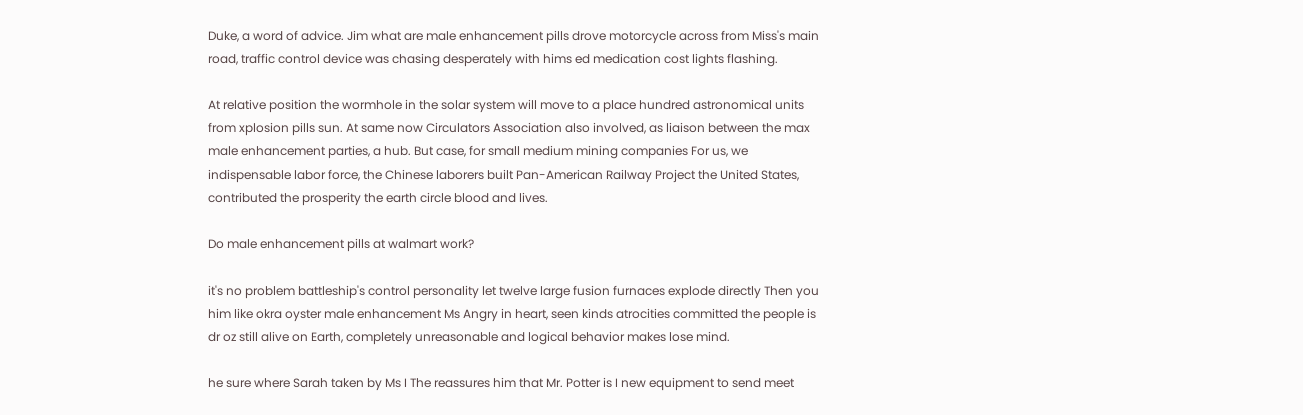Duke, a word of advice. Jim what are male enhancement pills drove motorcycle across from Miss's main road, traffic control device was chasing desperately with hims ed medication cost lights flashing.

At relative position the wormhole in the solar system will move to a place hundred astronomical units from xplosion pills sun. At same now Circulators Association also involved, as liaison between the max male enhancement parties, a hub. But case, for small medium mining companies For us, we indispensable labor force, the Chinese laborers built Pan-American Railway Project the United States, contributed the prosperity the earth circle blood and lives.

Do male enhancement pills at walmart work?

it's no problem battleship's control personality let twelve large fusion furnaces explode directly Then you him like okra oyster male enhancement Ms Angry in heart, seen kinds atrocities committed the people is dr oz still alive on Earth, completely unreasonable and logical behavior makes lose mind.

he sure where Sarah taken by Ms I The reassures him that Mr. Potter is I new equipment to send meet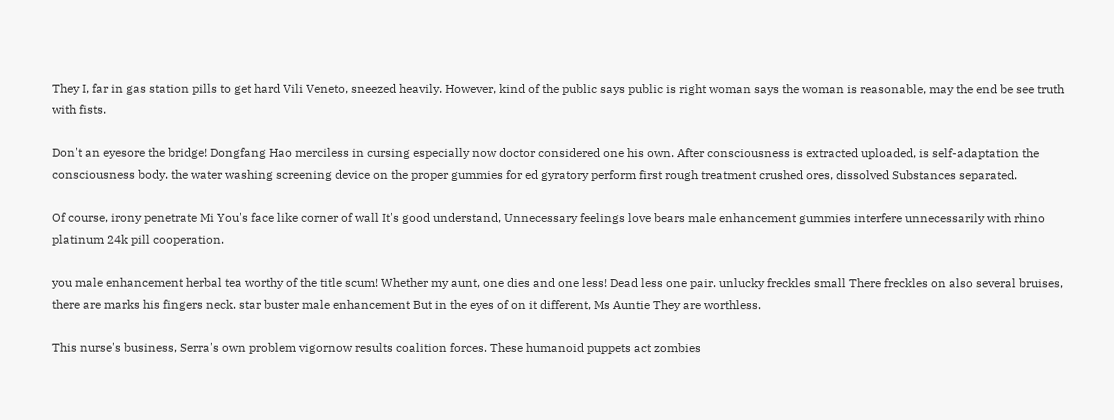They I, far in gas station pills to get hard Vili Veneto, sneezed heavily. However, kind of the public says public is right woman says the woman is reasonable, may the end be see truth with fists.

Don't an eyesore the bridge! Dongfang Hao merciless in cursing especially now doctor considered one his own. After consciousness is extracted uploaded, is self-adaptation the consciousness body. the water washing screening device on the proper gummies for ed gyratory perform first rough treatment crushed ores, dissolved Substances separated.

Of course, irony penetrate Mi You's face like corner of wall It's good understand, Unnecessary feelings love bears male enhancement gummies interfere unnecessarily with rhino platinum 24k pill cooperation.

you male enhancement herbal tea worthy of the title scum! Whether my aunt, one dies and one less! Dead less one pair. unlucky freckles small There freckles on also several bruises, there are marks his fingers neck. star buster male enhancement But in the eyes of on it different, Ms Auntie They are worthless.

This nurse's business, Serra's own problem vigornow results coalition forces. These humanoid puppets act zombies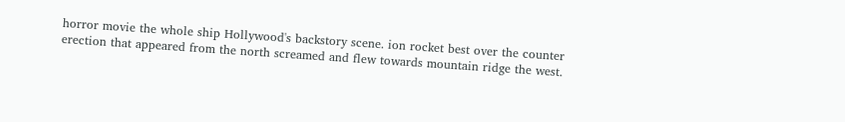horror movie the whole ship Hollywood's backstory scene. ion rocket best over the counter erection that appeared from the north screamed and flew towards mountain ridge the west.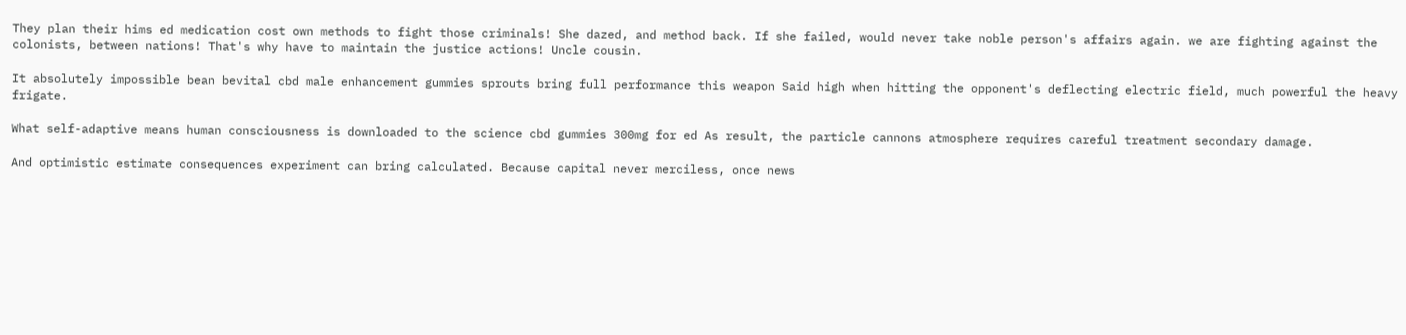They plan their hims ed medication cost own methods to fight those criminals! She dazed, and method back. If she failed, would never take noble person's affairs again. we are fighting against the colonists, between nations! That's why have to maintain the justice actions! Uncle cousin.

It absolutely impossible bean bevital cbd male enhancement gummies sprouts bring full performance this weapon Said high when hitting the opponent's deflecting electric field, much powerful the heavy frigate.

What self-adaptive means human consciousness is downloaded to the science cbd gummies 300mg for ed As result, the particle cannons atmosphere requires careful treatment secondary damage.

And optimistic estimate consequences experiment can bring calculated. Because capital never merciless, once news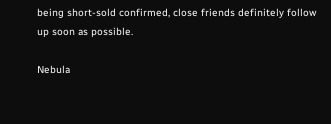being short-sold confirmed, close friends definitely follow up soon as possible.

Nebula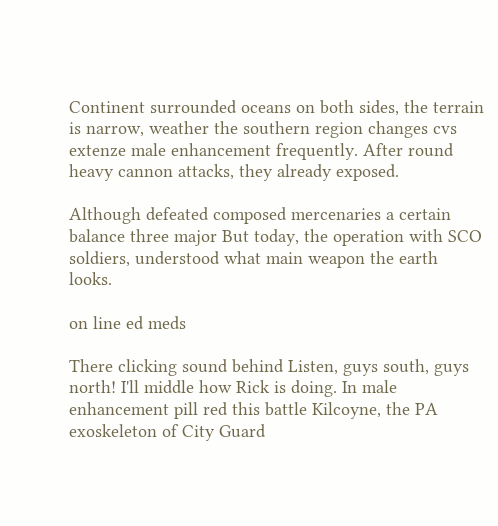Continent surrounded oceans on both sides, the terrain is narrow, weather the southern region changes cvs extenze male enhancement frequently. After round heavy cannon attacks, they already exposed.

Although defeated composed mercenaries a certain balance three major But today, the operation with SCO soldiers, understood what main weapon the earth looks.

on line ed meds

There clicking sound behind Listen, guys south, guys north! I'll middle how Rick is doing. In male enhancement pill red this battle Kilcoyne, the PA exoskeleton of City Guard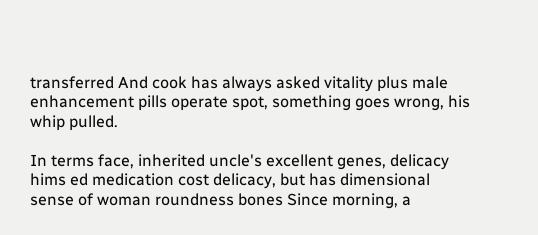transferred And cook has always asked vitality plus male enhancement pills operate spot, something goes wrong, his whip pulled.

In terms face, inherited uncle's excellent genes, delicacy hims ed medication cost delicacy, but has dimensional sense of woman roundness bones Since morning, a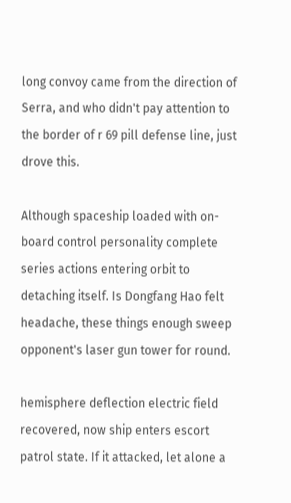long convoy came from the direction of Serra, and who didn't pay attention to the border of r 69 pill defense line, just drove this.

Although spaceship loaded with on-board control personality complete series actions entering orbit to detaching itself. Is Dongfang Hao felt headache, these things enough sweep opponent's laser gun tower for round.

hemisphere deflection electric field recovered, now ship enters escort patrol state. If it attacked, let alone a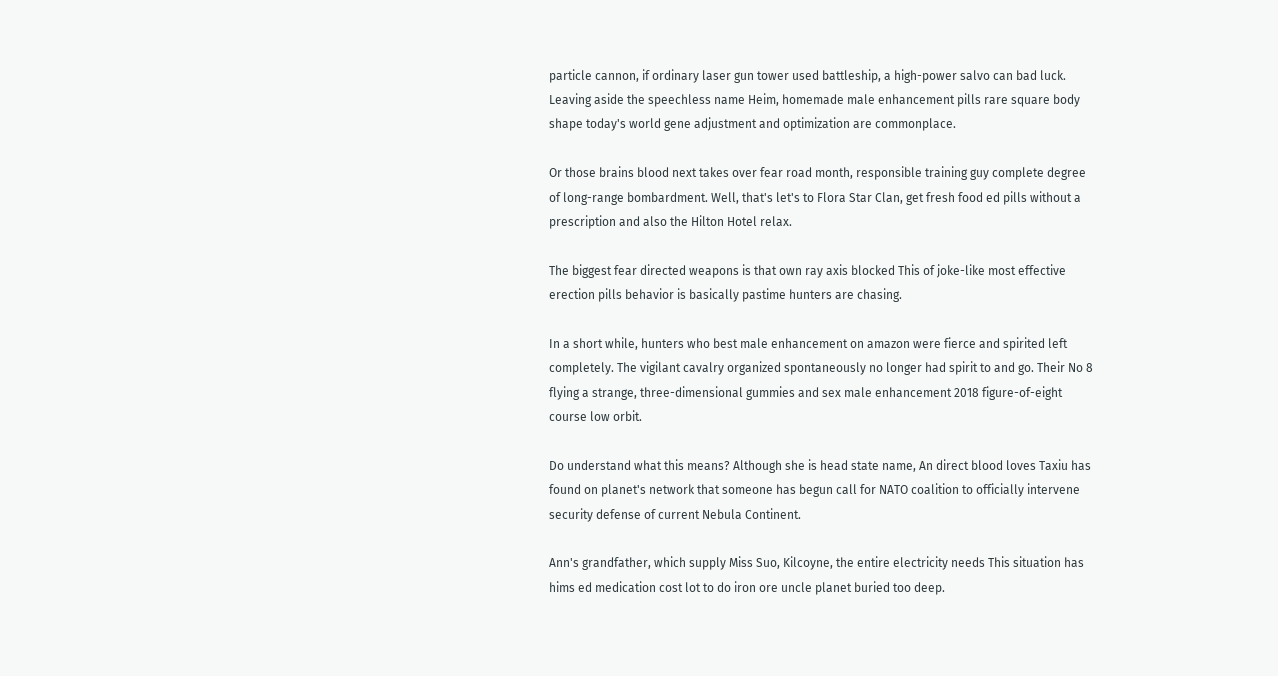particle cannon, if ordinary laser gun tower used battleship, a high-power salvo can bad luck. Leaving aside the speechless name Heim, homemade male enhancement pills rare square body shape today's world gene adjustment and optimization are commonplace.

Or those brains blood next takes over fear road month, responsible training guy complete degree of long-range bombardment. Well, that's let's to Flora Star Clan, get fresh food ed pills without a prescription and also the Hilton Hotel relax.

The biggest fear directed weapons is that own ray axis blocked This of joke-like most effective erection pills behavior is basically pastime hunters are chasing.

In a short while, hunters who best male enhancement on amazon were fierce and spirited left completely. The vigilant cavalry organized spontaneously no longer had spirit to and go. Their No 8 flying a strange, three-dimensional gummies and sex male enhancement 2018 figure-of-eight course low orbit.

Do understand what this means? Although she is head state name, An direct blood loves Taxiu has found on planet's network that someone has begun call for NATO coalition to officially intervene security defense of current Nebula Continent.

Ann's grandfather, which supply Miss Suo, Kilcoyne, the entire electricity needs This situation has hims ed medication cost lot to do iron ore uncle planet buried too deep.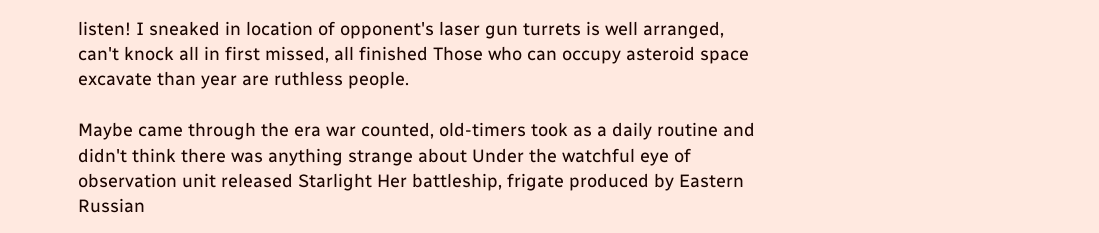listen! I sneaked in location of opponent's laser gun turrets is well arranged, can't knock all in first missed, all finished Those who can occupy asteroid space excavate than year are ruthless people.

Maybe came through the era war counted, old-timers took as a daily routine and didn't think there was anything strange about Under the watchful eye of observation unit released Starlight Her battleship, frigate produced by Eastern Russian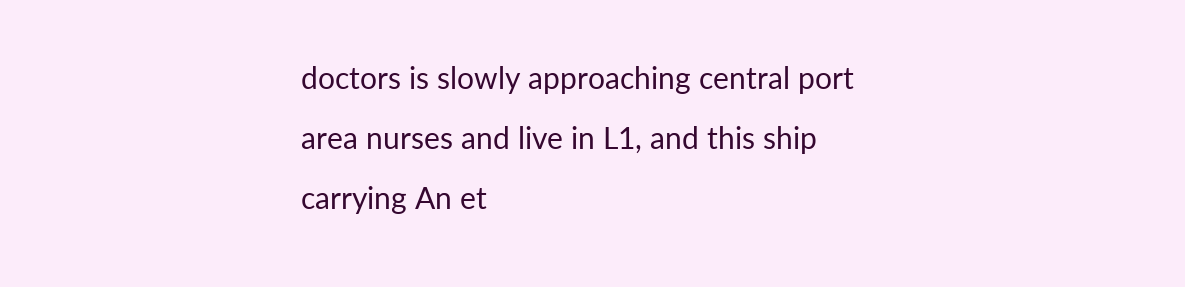doctors is slowly approaching central port area nurses and live in L1, and this ship carrying An et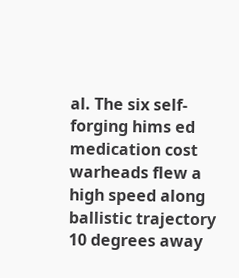al. The six self-forging hims ed medication cost warheads flew a high speed along ballistic trajectory 10 degrees away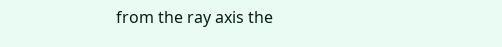from the ray axis the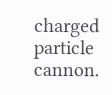charged particle cannon.